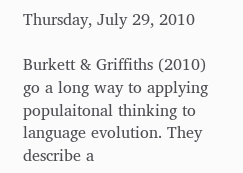Thursday, July 29, 2010

Burkett & Griffiths (2010) go a long way to applying populaitonal thinking to language evolution. They describe a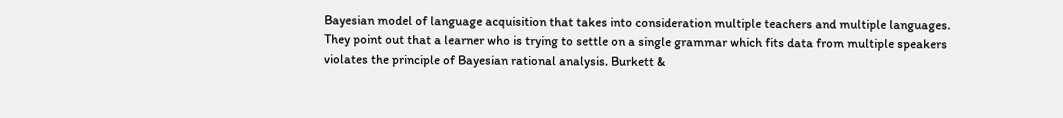Bayesian model of language acquisition that takes into consideration multiple teachers and multiple languages. They point out that a learner who is trying to settle on a single grammar which fits data from multiple speakers violates the principle of Bayesian rational analysis. Burkett &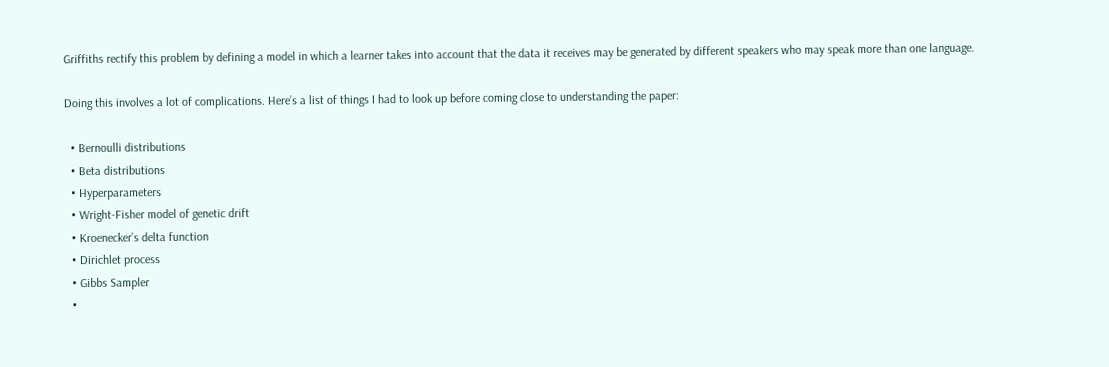Griffiths rectify this problem by defining a model in which a learner takes into account that the data it receives may be generated by different speakers who may speak more than one language.

Doing this involves a lot of complications. Here’s a list of things I had to look up before coming close to understanding the paper:

  • Bernoulli distributions
  • Beta distributions
  • Hyperparameters
  • Wright-Fisher model of genetic drift
  • Kroenecker’s delta function
  • Dirichlet process
  • Gibbs Sampler
  •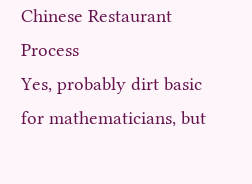Chinese Restaurant Process
Yes, probably dirt basic for mathematicians, but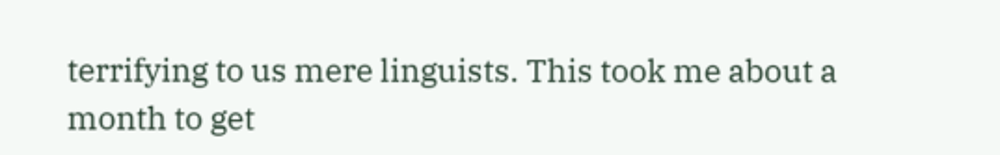terrifying to us mere linguists. This took me about a month to get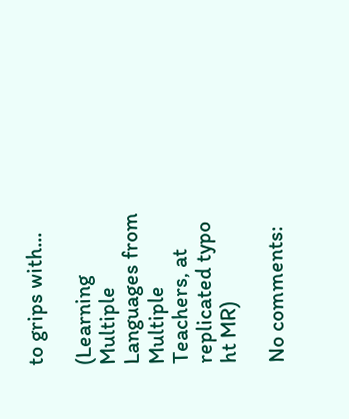to grips with...

(Learning Multiple Languages from Multiple Teachers, at replicated typo
ht MR)

No comments: